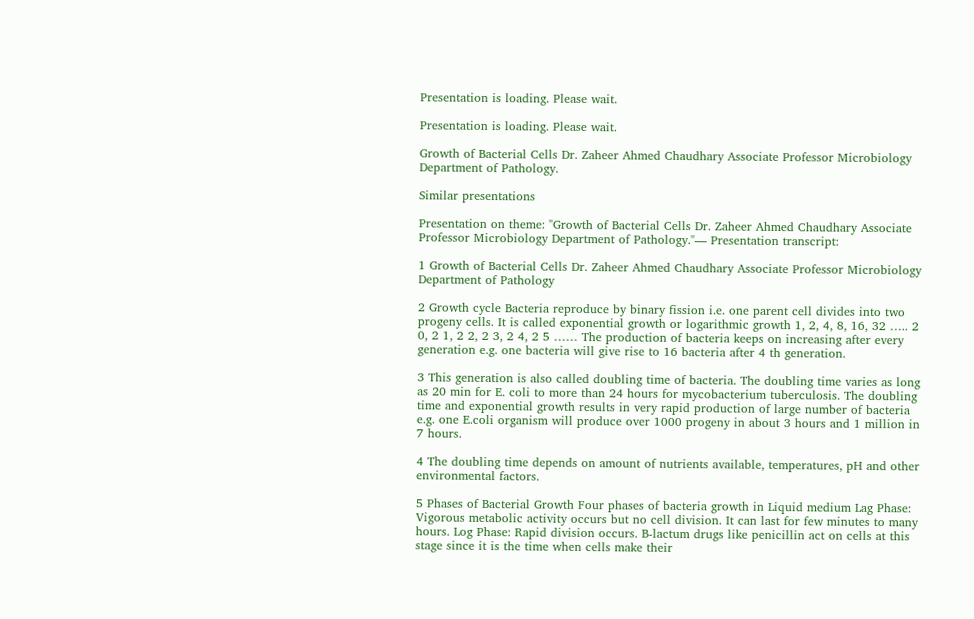Presentation is loading. Please wait.

Presentation is loading. Please wait.

Growth of Bacterial Cells Dr. Zaheer Ahmed Chaudhary Associate Professor Microbiology Department of Pathology.

Similar presentations

Presentation on theme: "Growth of Bacterial Cells Dr. Zaheer Ahmed Chaudhary Associate Professor Microbiology Department of Pathology."— Presentation transcript:

1 Growth of Bacterial Cells Dr. Zaheer Ahmed Chaudhary Associate Professor Microbiology Department of Pathology

2 Growth cycle Bacteria reproduce by binary fission i.e. one parent cell divides into two progeny cells. It is called exponential growth or logarithmic growth 1, 2, 4, 8, 16, 32 ….. 2 0, 2 1, 2 2, 2 3, 2 4, 2 5 …… The production of bacteria keeps on increasing after every generation e.g. one bacteria will give rise to 16 bacteria after 4 th generation.

3 This generation is also called doubling time of bacteria. The doubling time varies as long as 20 min for E. coli to more than 24 hours for mycobacterium tuberculosis. The doubling time and exponential growth results in very rapid production of large number of bacteria e.g. one E.coli organism will produce over 1000 progeny in about 3 hours and 1 million in 7 hours.

4 The doubling time depends on amount of nutrients available, temperatures, pH and other environmental factors.

5 Phases of Bacterial Growth Four phases of bacteria growth in Liquid medium Lag Phase: Vigorous metabolic activity occurs but no cell division. It can last for few minutes to many hours. Log Phase: Rapid division occurs. B-lactum drugs like penicillin act on cells at this stage since it is the time when cells make their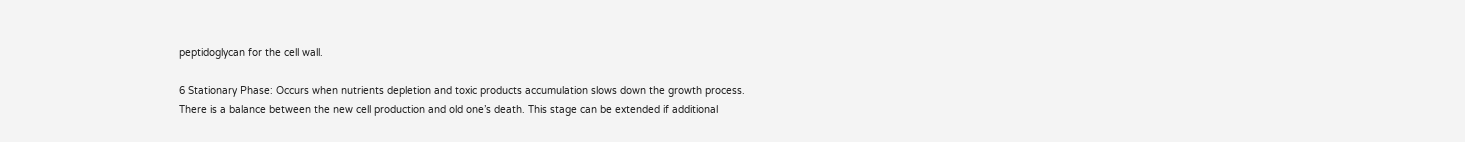peptidoglycan for the cell wall.

6 Stationary Phase: Occurs when nutrients depletion and toxic products accumulation slows down the growth process. There is a balance between the new cell production and old one’s death. This stage can be extended if additional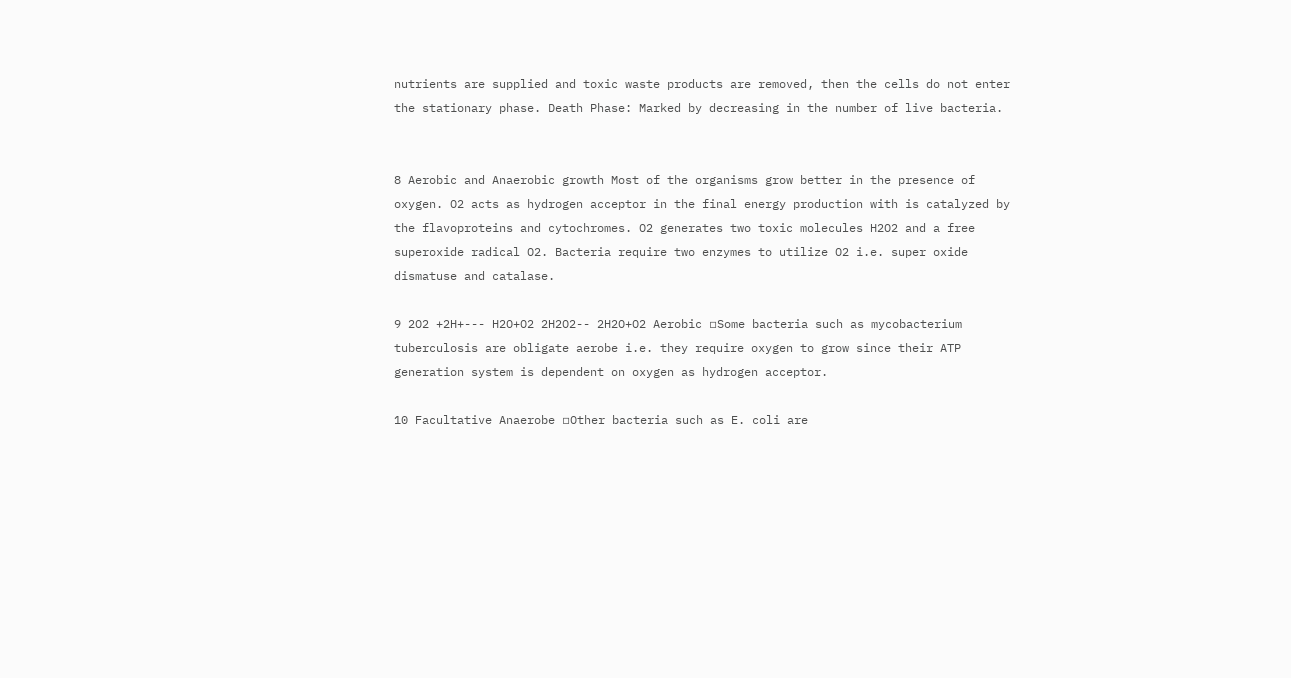nutrients are supplied and toxic waste products are removed, then the cells do not enter the stationary phase. Death Phase: Marked by decreasing in the number of live bacteria.


8 Aerobic and Anaerobic growth Most of the organisms grow better in the presence of oxygen. O2 acts as hydrogen acceptor in the final energy production with is catalyzed by the flavoproteins and cytochromes. O2 generates two toxic molecules H2O2 and a free superoxide radical O2. Bacteria require two enzymes to utilize O2 i.e. super oxide dismatuse and catalase.

9 2O2 +2H+--- H2O+O2 2H2O2-- 2H2O+O2 Aerobic ▫Some bacteria such as mycobacterium tuberculosis are obligate aerobe i.e. they require oxygen to grow since their ATP generation system is dependent on oxygen as hydrogen acceptor.

10 Facultative Anaerobe ▫Other bacteria such as E. coli are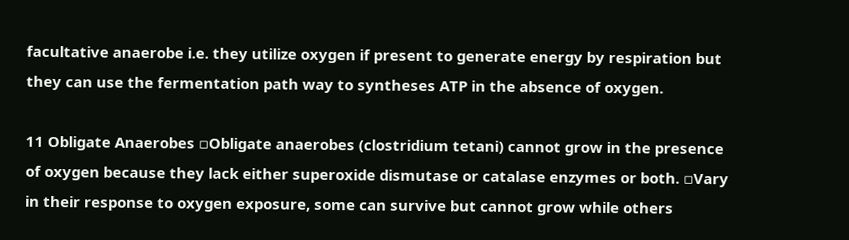facultative anaerobe i.e. they utilize oxygen if present to generate energy by respiration but they can use the fermentation path way to syntheses ATP in the absence of oxygen.

11 Obligate Anaerobes ▫Obligate anaerobes (clostridium tetani) cannot grow in the presence of oxygen because they lack either superoxide dismutase or catalase enzymes or both. ▫Vary in their response to oxygen exposure, some can survive but cannot grow while others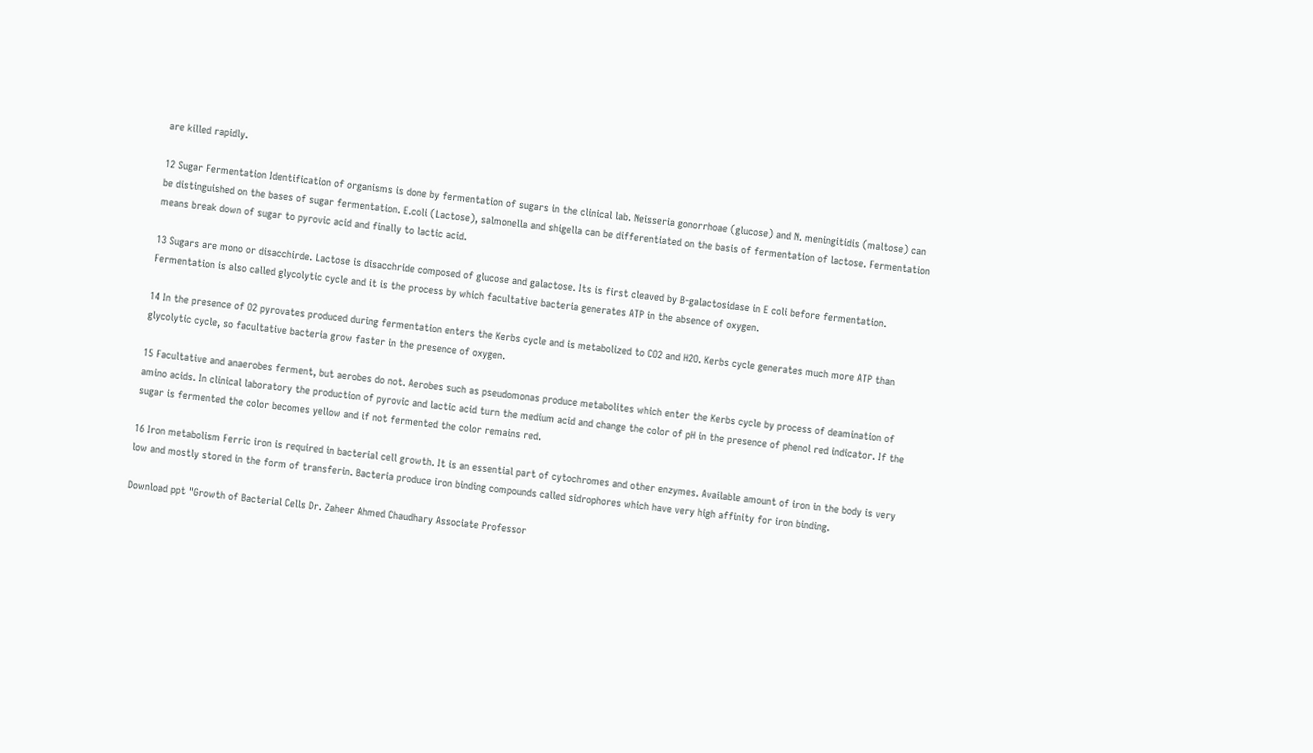are killed rapidly.

12 Sugar Fermentation Identification of organisms is done by fermentation of sugars in the clinical lab. Neisseria gonorrhoae (glucose) and N. meningitidis (maltose) can be distinguished on the bases of sugar fermentation. E.coli (Lactose), salmonella and shigella can be differentiated on the basis of fermentation of lactose. Fermentation means break down of sugar to pyrovic acid and finally to lactic acid.

13 Sugars are mono or disacchirde. Lactose is disacchride composed of glucose and galactose. Its is first cleaved by B-galactosidase in E coli before fermentation. Fermentation is also called glycolytic cycle and it is the process by which facultative bacteria generates ATP in the absence of oxygen.

14 In the presence of O2 pyrovates produced during fermentation enters the Kerbs cycle and is metabolized to CO2 and H2O. Kerbs cycle generates much more ATP than glycolytic cycle, so facultative bacteria grow faster in the presence of oxygen.

15 Facultative and anaerobes ferment, but aerobes do not. Aerobes such as pseudomonas produce metabolites which enter the Kerbs cycle by process of deamination of amino acids. In clinical laboratory the production of pyrovic and lactic acid turn the medium acid and change the color of pH in the presence of phenol red indicator. If the sugar is fermented the color becomes yellow and if not fermented the color remains red.

16 Iron metabolism Ferric iron is required in bacterial cell growth. It is an essential part of cytochromes and other enzymes. Available amount of iron in the body is very low and mostly stored in the form of transferin. Bacteria produce iron binding compounds called sidrophores which have very high affinity for iron binding.

Download ppt "Growth of Bacterial Cells Dr. Zaheer Ahmed Chaudhary Associate Professor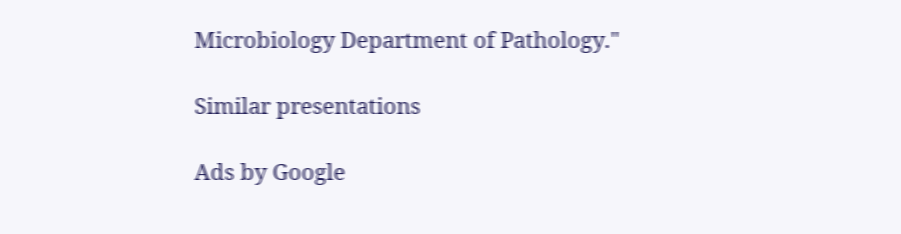Microbiology Department of Pathology."

Similar presentations

Ads by Google